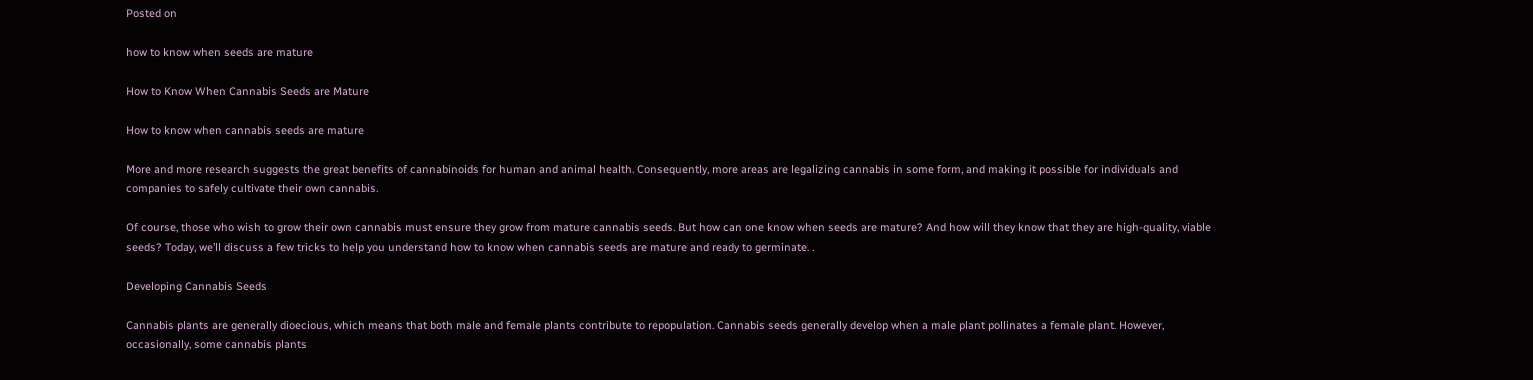Posted on

how to know when seeds are mature

How to Know When Cannabis Seeds are Mature

How to know when cannabis seeds are mature

More and more research suggests the great benefits of cannabinoids for human and animal health. Consequently, more areas are legalizing cannabis in some form, and making it possible for individuals and companies to safely cultivate their own cannabis.

Of course, those who wish to grow their own cannabis must ensure they grow from mature cannabis seeds. But how can one know when seeds are mature? And how will they know that they are high-quality, viable seeds? Today, we’ll discuss a few tricks to help you understand how to know when cannabis seeds are mature and ready to germinate. .

Developing Cannabis Seeds

Cannabis plants are generally dioecious, which means that both male and female plants contribute to repopulation. Cannabis seeds generally develop when a male plant pollinates a female plant. However, occasionally, some cannabis plants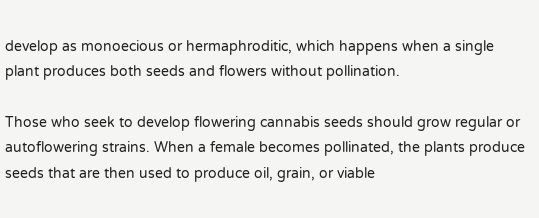develop as monoecious or hermaphroditic, which happens when a single plant produces both seeds and flowers without pollination.

Those who seek to develop flowering cannabis seeds should grow regular or autoflowering strains. When a female becomes pollinated, the plants produce seeds that are then used to produce oil, grain, or viable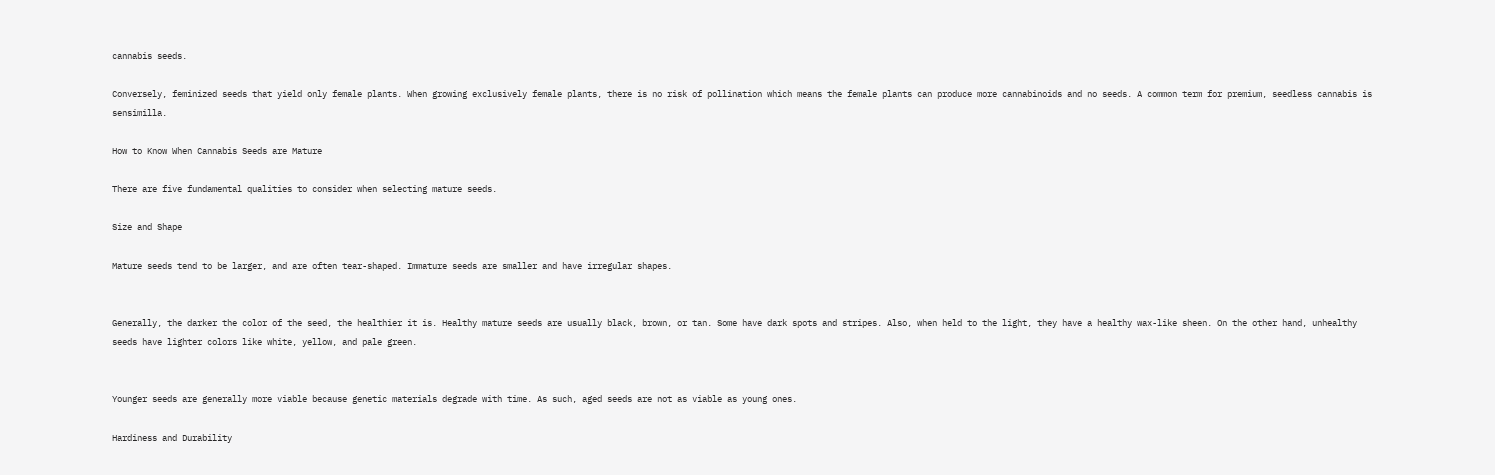cannabis seeds.

Conversely, feminized seeds that yield only female plants. When growing exclusively female plants, there is no risk of pollination which means the female plants can produce more cannabinoids and no seeds. A common term for premium, seedless cannabis is sensimilla.

How to Know When Cannabis Seeds are Mature

There are five fundamental qualities to consider when selecting mature seeds.

Size and Shape

Mature seeds tend to be larger, and are often tear-shaped. Immature seeds are smaller and have irregular shapes.


Generally, the darker the color of the seed, the healthier it is. Healthy mature seeds are usually black, brown, or tan. Some have dark spots and stripes. Also, when held to the light, they have a healthy wax-like sheen. On the other hand, unhealthy seeds have lighter colors like white, yellow, and pale green.


Younger seeds are generally more viable because genetic materials degrade with time. As such, aged seeds are not as viable as young ones.

Hardiness and Durability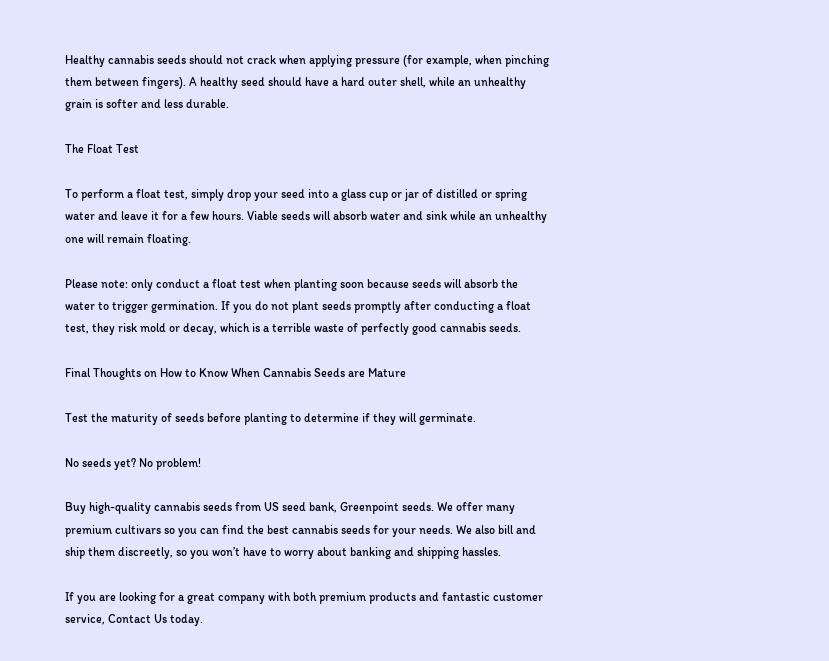Healthy cannabis seeds should not crack when applying pressure (for example, when pinching them between fingers). A healthy seed should have a hard outer shell, while an unhealthy grain is softer and less durable.

The Float Test

To perform a float test, simply drop your seed into a glass cup or jar of distilled or spring water and leave it for a few hours. Viable seeds will absorb water and sink while an unhealthy one will remain floating.

Please note: only conduct a float test when planting soon because seeds will absorb the water to trigger germination. If you do not plant seeds promptly after conducting a float test, they risk mold or decay, which is a terrible waste of perfectly good cannabis seeds.

Final Thoughts on How to Know When Cannabis Seeds are Mature

Test the maturity of seeds before planting to determine if they will germinate.

No seeds yet? No problem!

Buy high-quality cannabis seeds from US seed bank, Greenpoint seeds. We offer many premium cultivars so you can find the best cannabis seeds for your needs. We also bill and ship them discreetly, so you won’t have to worry about banking and shipping hassles.

If you are looking for a great company with both premium products and fantastic customer service, Contact Us today.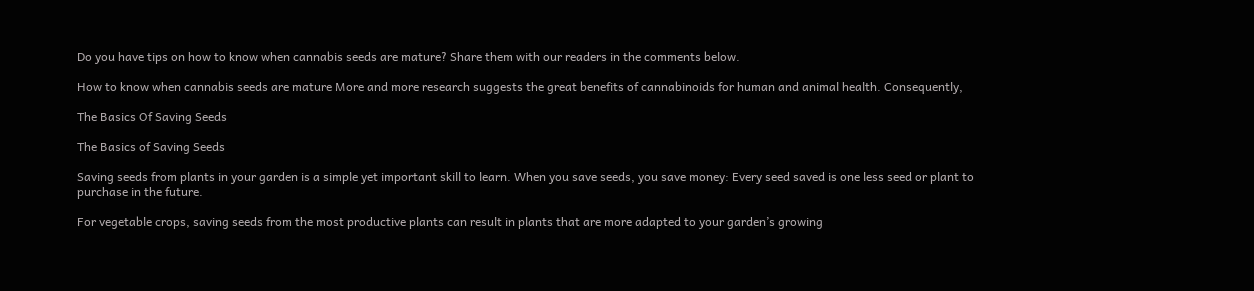Do you have tips on how to know when cannabis seeds are mature? Share them with our readers in the comments below.

How to know when cannabis seeds are mature More and more research suggests the great benefits of cannabinoids for human and animal health. Consequently,

The Basics Of Saving Seeds

The Basics of Saving Seeds

Saving seeds from plants in your garden is a simple yet important skill to learn. When you save seeds, you save money: Every seed saved is one less seed or plant to purchase in the future.

For vegetable crops, saving seeds from the most productive plants can result in plants that are more adapted to your garden’s growing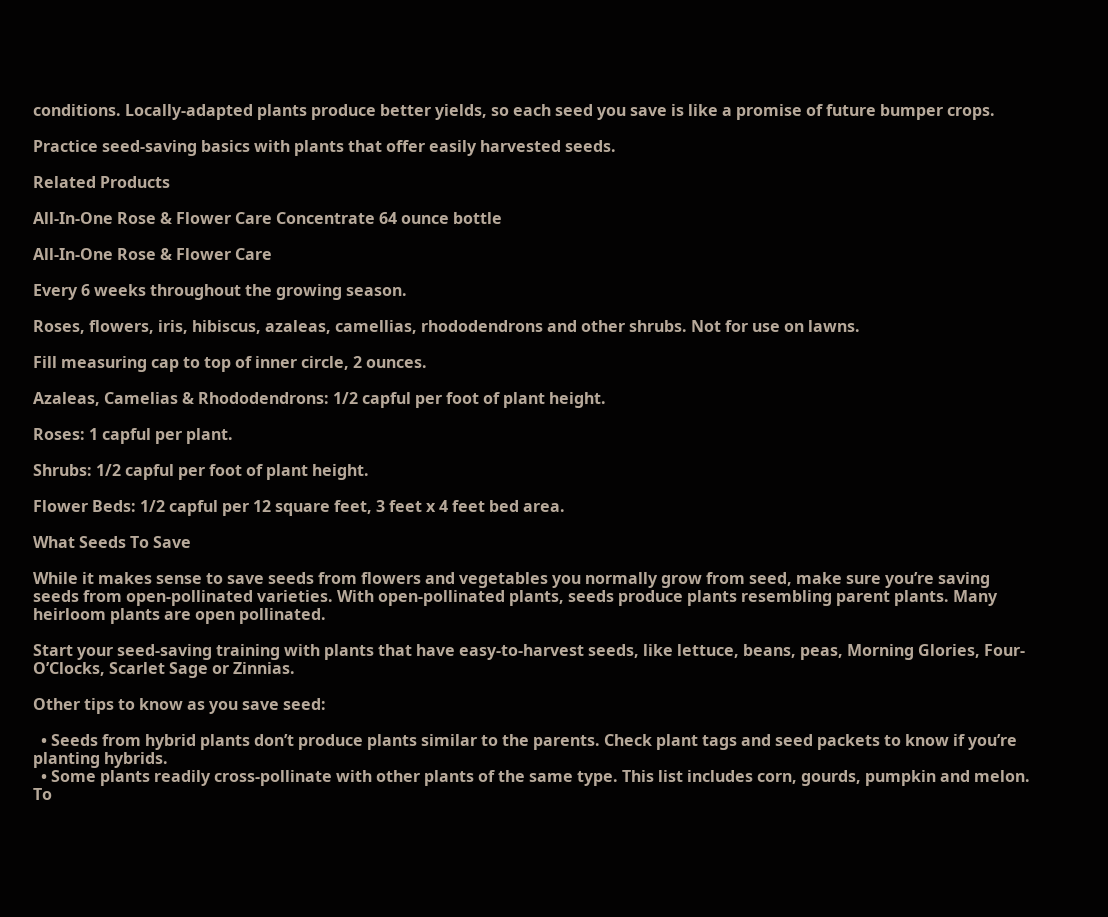conditions. Locally-adapted plants produce better yields, so each seed you save is like a promise of future bumper crops.

Practice seed-saving basics with plants that offer easily harvested seeds.

Related Products

All-In-One Rose & Flower Care Concentrate 64 ounce bottle

All-In-One Rose & Flower Care

Every 6 weeks throughout the growing season.

Roses, flowers, iris, hibiscus, azaleas, camellias, rhododendrons and other shrubs. Not for use on lawns.

Fill measuring cap to top of inner circle, 2 ounces.

Azaleas, Camelias & Rhododendrons: 1/2 capful per foot of plant height.

Roses: 1 capful per plant.

Shrubs: 1/2 capful per foot of plant height.

Flower Beds: 1/2 capful per 12 square feet, 3 feet x 4 feet bed area.

What Seeds To Save

While it makes sense to save seeds from flowers and vegetables you normally grow from seed, make sure you’re saving seeds from open-pollinated varieties. With open-pollinated plants, seeds produce plants resembling parent plants. Many heirloom plants are open pollinated.

Start your seed-saving training with plants that have easy-to-harvest seeds, like lettuce, beans, peas, Morning Glories, Four-O’Clocks, Scarlet Sage or Zinnias.

Other tips to know as you save seed:

  • Seeds from hybrid plants don’t produce plants similar to the parents. Check plant tags and seed packets to know if you’re planting hybrids.
  • Some plants readily cross-pollinate with other plants of the same type. This list includes corn, gourds, pumpkin and melon. To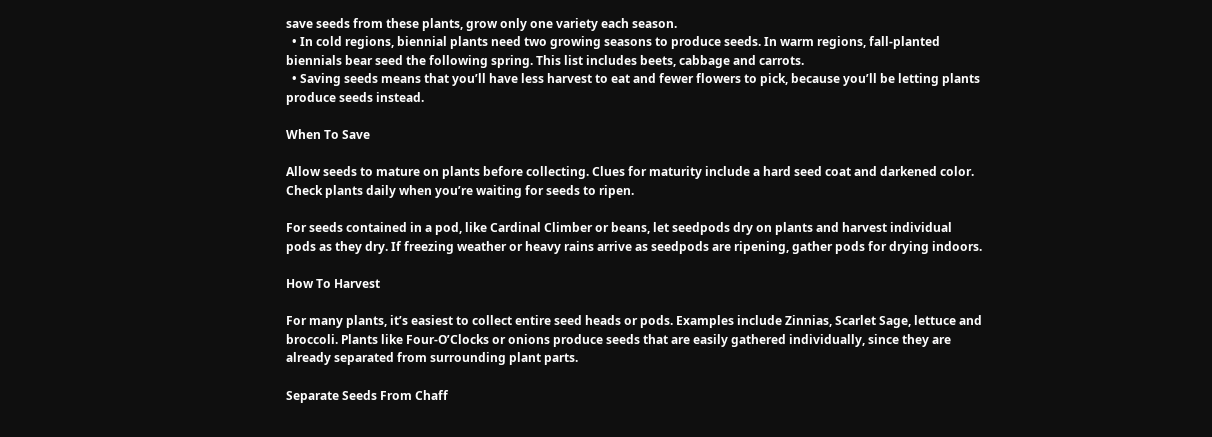save seeds from these plants, grow only one variety each season.
  • In cold regions, biennial plants need two growing seasons to produce seeds. In warm regions, fall-planted biennials bear seed the following spring. This list includes beets, cabbage and carrots.
  • Saving seeds means that you’ll have less harvest to eat and fewer flowers to pick, because you’ll be letting plants produce seeds instead.

When To Save

Allow seeds to mature on plants before collecting. Clues for maturity include a hard seed coat and darkened color. Check plants daily when you’re waiting for seeds to ripen.

For seeds contained in a pod, like Cardinal Climber or beans, let seedpods dry on plants and harvest individual pods as they dry. If freezing weather or heavy rains arrive as seedpods are ripening, gather pods for drying indoors.

How To Harvest

For many plants, it’s easiest to collect entire seed heads or pods. Examples include Zinnias, Scarlet Sage, lettuce and broccoli. Plants like Four-O’Clocks or onions produce seeds that are easily gathered individually, since they are already separated from surrounding plant parts.

Separate Seeds From Chaff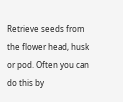Retrieve seeds from the flower head, husk or pod. Often you can do this by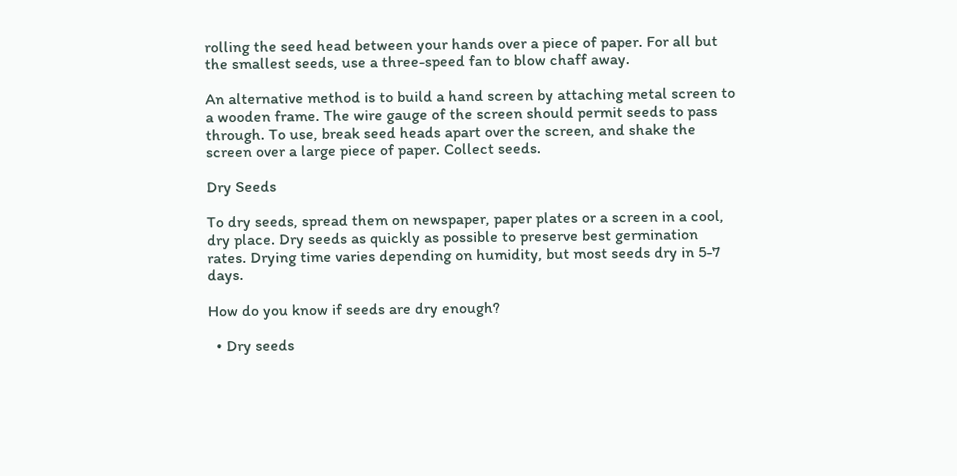rolling the seed head between your hands over a piece of paper. For all but the smallest seeds, use a three-speed fan to blow chaff away.

An alternative method is to build a hand screen by attaching metal screen to a wooden frame. The wire gauge of the screen should permit seeds to pass through. To use, break seed heads apart over the screen, and shake the screen over a large piece of paper. Collect seeds.

Dry Seeds

To dry seeds, spread them on newspaper, paper plates or a screen in a cool, dry place. Dry seeds as quickly as possible to preserve best germination rates. Drying time varies depending on humidity, but most seeds dry in 5-7 days.

How do you know if seeds are dry enough?

  • Dry seeds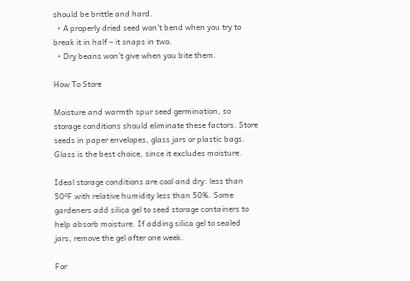should be brittle and hard.
  • A properly dried seed won’t bend when you try to break it in half – it snaps in two.
  • Dry beans won’t give when you bite them.

How To Store

Moisture and warmth spur seed germination, so storage conditions should eliminate these factors. Store seeds in paper envelopes, glass jars or plastic bags. Glass is the best choice, since it excludes moisture.

Ideal storage conditions are cool and dry: less than 50ºF with relative humidity less than 50%. Some gardeners add silica gel to seed storage containers to help absorb moisture. If adding silica gel to sealed jars, remove the gel after one week.

For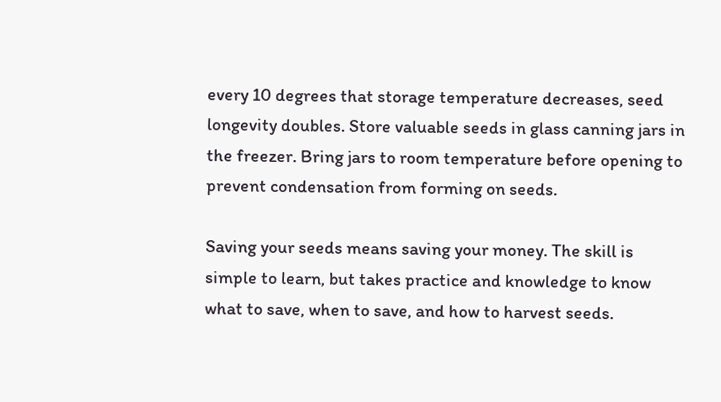every 10 degrees that storage temperature decreases, seed longevity doubles. Store valuable seeds in glass canning jars in the freezer. Bring jars to room temperature before opening to prevent condensation from forming on seeds.

Saving your seeds means saving your money. The skill is simple to learn, but takes practice and knowledge to know what to save, when to save, and how to harvest seeds.